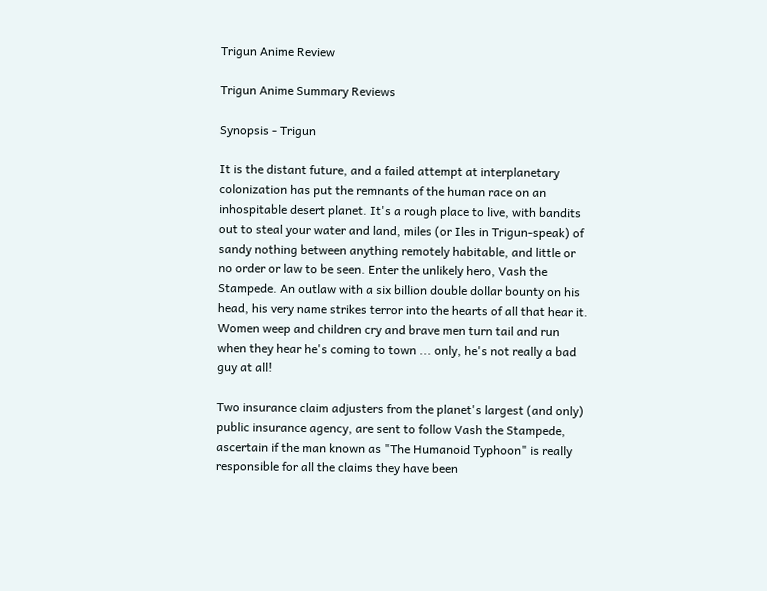Trigun Anime Review

Trigun Anime Summary Reviews

Synopsis - Trigun

It is the distant future, and a failed attempt at interplanetary colonization has put the remnants of the human race on an inhospitable desert planet. It's a rough place to live, with bandits out to steal your water and land, miles (or Iles in Trigun-speak) of sandy nothing between anything remotely habitable, and little or no order or law to be seen. Enter the unlikely hero, Vash the Stampede. An outlaw with a six billion double dollar bounty on his head, his very name strikes terror into the hearts of all that hear it. Women weep and children cry and brave men turn tail and run when they hear he's coming to town ... only, he's not really a bad guy at all!

Two insurance claim adjusters from the planet's largest (and only) public insurance agency, are sent to follow Vash the Stampede, ascertain if the man known as "The Humanoid Typhoon" is really responsible for all the claims they have been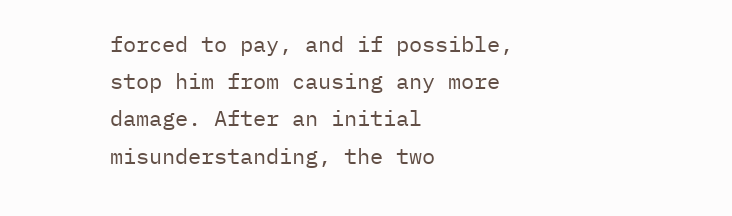forced to pay, and if possible, stop him from causing any more damage. After an initial misunderstanding, the two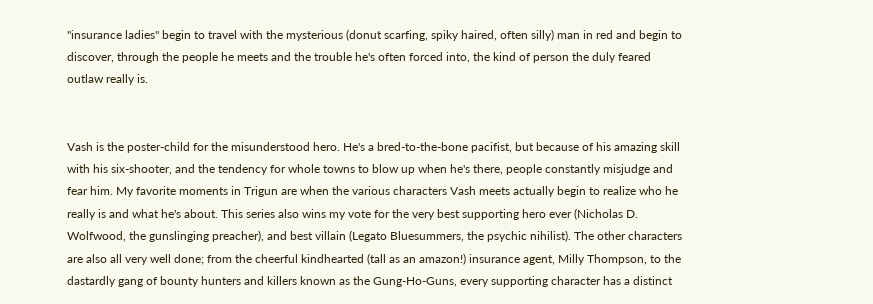"insurance ladies" begin to travel with the mysterious (donut scarfing, spiky haired, often silly) man in red and begin to discover, through the people he meets and the trouble he's often forced into, the kind of person the duly feared outlaw really is.


Vash is the poster-child for the misunderstood hero. He's a bred-to-the-bone pacifist, but because of his amazing skill with his six-shooter, and the tendency for whole towns to blow up when he's there, people constantly misjudge and fear him. My favorite moments in Trigun are when the various characters Vash meets actually begin to realize who he really is and what he's about. This series also wins my vote for the very best supporting hero ever (Nicholas D. Wolfwood, the gunslinging preacher), and best villain (Legato Bluesummers, the psychic nihilist). The other characters are also all very well done; from the cheerful kindhearted (tall as an amazon!) insurance agent, Milly Thompson, to the dastardly gang of bounty hunters and killers known as the Gung-Ho-Guns, every supporting character has a distinct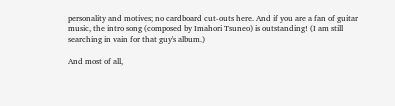personality and motives; no cardboard cut-outs here. And if you are a fan of guitar music, the intro song (composed by Imahori Tsuneo) is outstanding! (I am still searching in vain for that guy's album.)

And most of all,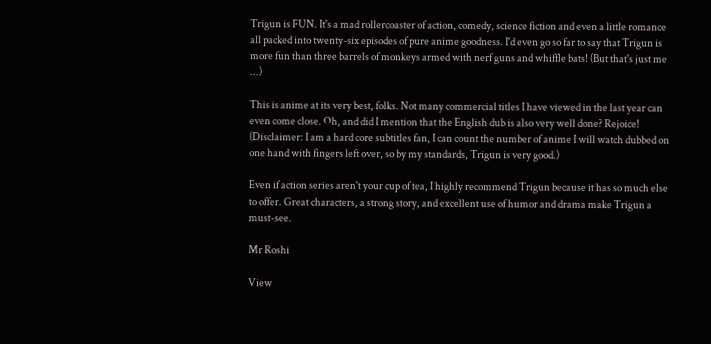Trigun is FUN. It's a mad rollercoaster of action, comedy, science fiction and even a little romance all packed into twenty-six episodes of pure anime goodness. I'd even go so far to say that Trigun is more fun than three barrels of monkeys armed with nerf guns and whiffle bats! (But that's just me ...)

This is anime at its very best, folks. Not many commercial titles I have viewed in the last year can even come close. Oh, and did I mention that the English dub is also very well done? Rejoice! (Disclaimer: I am a hard core subtitles fan, I can count the number of anime I will watch dubbed on one hand with fingers left over, so by my standards, Trigun is very good.)

Even if action series aren't your cup of tea, I highly recommend Trigun because it has so much else to offer. Great characters, a strong story, and excellent use of humor and drama make Trigun a must-see.

Mr Roshi

View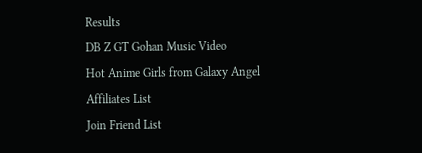Results
DB Z GT Gohan Music Video
Hot Anime Girls from Galaxy Angel
Affiliates List
Join Friend List